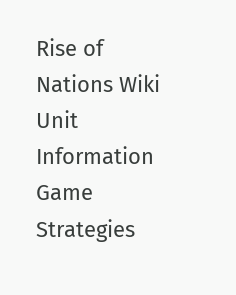Rise of Nations Wiki
Unit Information Game Strategies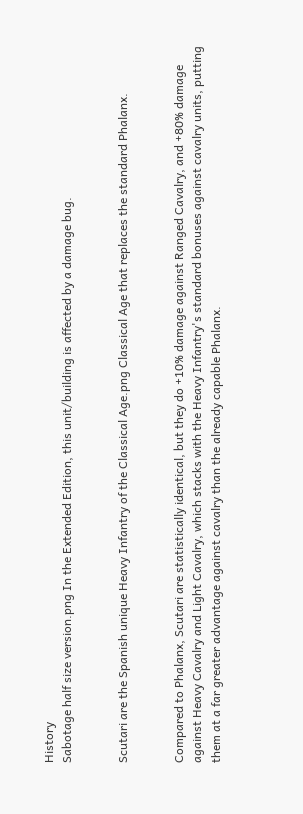History
Sabotage half size version.png In the Extended Edition, this unit/building is affected by a damage bug.


Scutari are the Spanish unique Heavy Infantry of the Classical Age.png Classical Age that replaces the standard Phalanx.


Compared to Phalanx, Scutari are statistically identical, but they do +10% damage against Ranged Cavalry, and +80% damage against Heavy Cavalry and Light Cavalry, which stacks with the Heavy Infantry's standard bonuses against cavalry units, putting them at a far greater advantage against cavalry than the already capable Phalanx.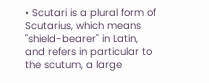• Scutari is a plural form of Scutarius, which means "shield-bearer" in Latin, and refers in particular to the scutum, a large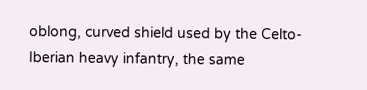oblong, curved shield used by the Celto-Iberian heavy infantry, the same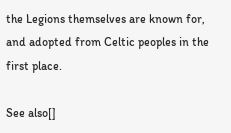the Legions themselves are known for, and adopted from Celtic peoples in the first place.

See also[]